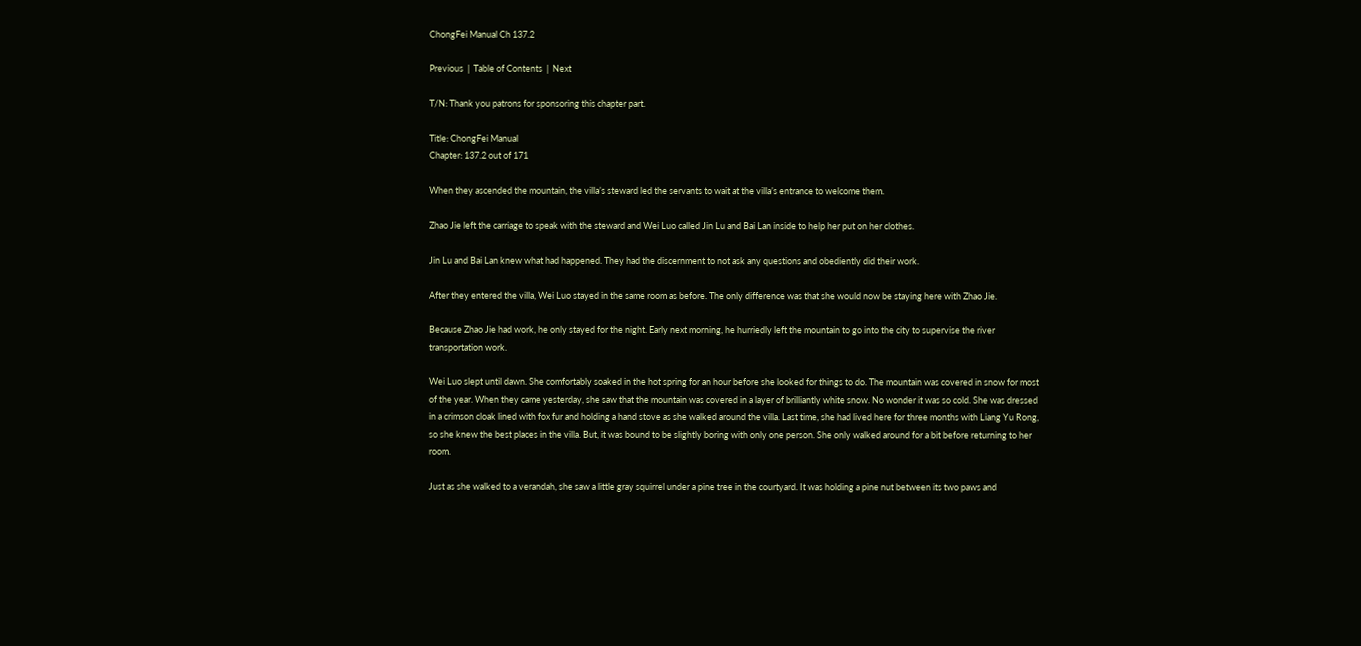ChongFei Manual Ch 137.2

Previous  |  Table of Contents  |  Next

T/N: Thank you patrons for sponsoring this chapter part.

Title: ChongFei Manual
Chapter: 137.2 out of 171

When they ascended the mountain, the villa’s steward led the servants to wait at the villa’s entrance to welcome them.

Zhao Jie left the carriage to speak with the steward and Wei Luo called Jin Lu and Bai Lan inside to help her put on her clothes.

Jin Lu and Bai Lan knew what had happened. They had the discernment to not ask any questions and obediently did their work.

After they entered the villa, Wei Luo stayed in the same room as before. The only difference was that she would now be staying here with Zhao Jie.

Because Zhao Jie had work, he only stayed for the night. Early next morning, he hurriedly left the mountain to go into the city to supervise the river transportation work.

Wei Luo slept until dawn. She comfortably soaked in the hot spring for an hour before she looked for things to do. The mountain was covered in snow for most of the year. When they came yesterday, she saw that the mountain was covered in a layer of brilliantly white snow. No wonder it was so cold. She was dressed in a crimson cloak lined with fox fur and holding a hand stove as she walked around the villa. Last time, she had lived here for three months with Liang Yu Rong, so she knew the best places in the villa. But, it was bound to be slightly boring with only one person. She only walked around for a bit before returning to her room.

Just as she walked to a verandah, she saw a little gray squirrel under a pine tree in the courtyard. It was holding a pine nut between its two paws and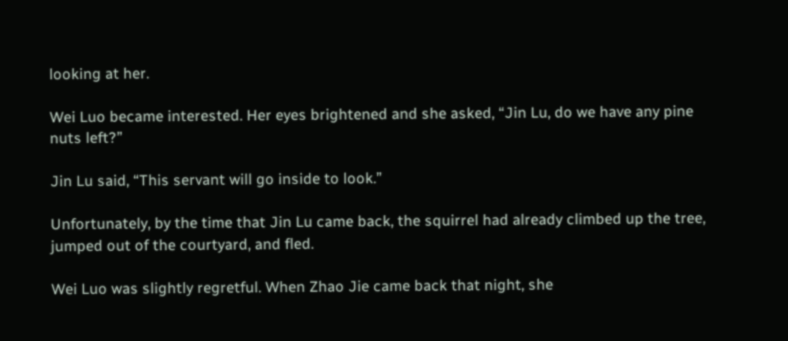looking at her.

Wei Luo became interested. Her eyes brightened and she asked, “Jin Lu, do we have any pine nuts left?”

Jin Lu said, “This servant will go inside to look.”

Unfortunately, by the time that Jin Lu came back, the squirrel had already climbed up the tree, jumped out of the courtyard, and fled.

Wei Luo was slightly regretful. When Zhao Jie came back that night, she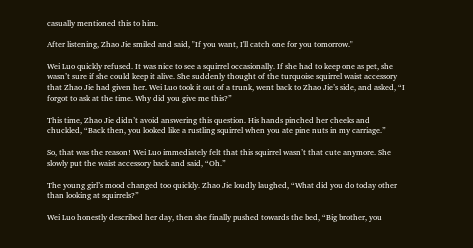casually mentioned this to him.

After listening, Zhao Jie smiled and said, "If you want, I'll catch one for you tomorrow."

Wei Luo quickly refused. It was nice to see a squirrel occasionally. If she had to keep one as pet, she wasn’t sure if she could keep it alive. She suddenly thought of the turquoise squirrel waist accessory that Zhao Jie had given her. Wei Luo took it out of a trunk, went back to Zhao Jie’s side, and asked, “I forgot to ask at the time. Why did you give me this?”

This time, Zhao Jie didn’t avoid answering this question. His hands pinched her cheeks and chuckled, “Back then, you looked like a rustling squirrel when you ate pine nuts in my carriage.”

So, that was the reason! Wei Luo immediately felt that this squirrel wasn’t that cute anymore. She slowly put the waist accessory back and said, “Oh.”

The young girl’s mood changed too quickly. Zhao Jie loudly laughed, “What did you do today other than looking at squirrels?”

Wei Luo honestly described her day, then she finally pushed towards the bed, “Big brother, you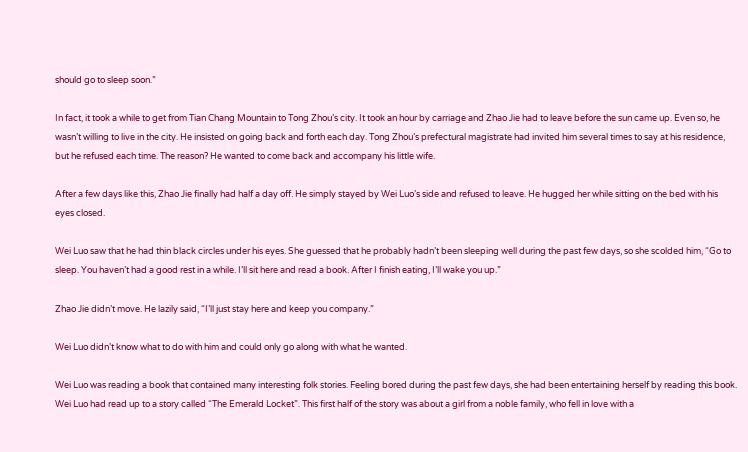should go to sleep soon.”

In fact, it took a while to get from Tian Chang Mountain to Tong Zhou’s city. It took an hour by carriage and Zhao Jie had to leave before the sun came up. Even so, he wasn’t willing to live in the city. He insisted on going back and forth each day. Tong Zhou’s prefectural magistrate had invited him several times to say at his residence, but he refused each time. The reason? He wanted to come back and accompany his little wife.

After a few days like this, Zhao Jie finally had half a day off. He simply stayed by Wei Luo’s side and refused to leave. He hugged her while sitting on the bed with his eyes closed.

Wei Luo saw that he had thin black circles under his eyes. She guessed that he probably hadn’t been sleeping well during the past few days, so she scolded him, “Go to sleep. You haven’t had a good rest in a while. I’ll sit here and read a book. After I finish eating, I’ll wake you up.”

Zhao Jie didn’t move. He lazily said, “I’ll just stay here and keep you company.”

Wei Luo didn’t know what to do with him and could only go along with what he wanted.

Wei Luo was reading a book that contained many interesting folk stories. Feeling bored during the past few days, she had been entertaining herself by reading this book. Wei Luo had read up to a story called “The Emerald Locket”. This first half of the story was about a girl from a noble family, who fell in love with a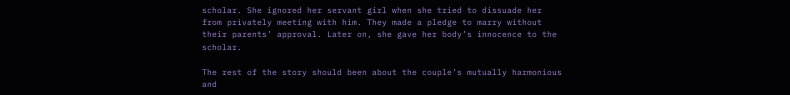scholar. She ignored her servant girl when she tried to dissuade her from privately meeting with him. They made a pledge to marry without their parents’ approval. Later on, she gave her body’s innocence to the scholar.

The rest of the story should been about the couple’s mutually harmonious and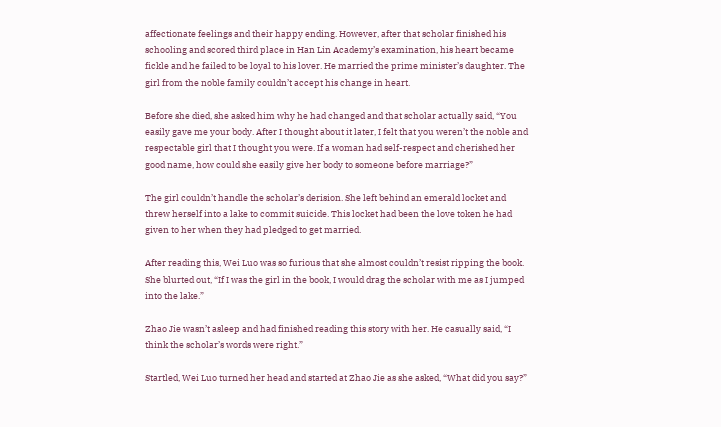affectionate feelings and their happy ending. However, after that scholar finished his schooling and scored third place in Han Lin Academy’s examination, his heart became fickle and he failed to be loyal to his lover. He married the prime minister’s daughter. The girl from the noble family couldn’t accept his change in heart.

Before she died, she asked him why he had changed and that scholar actually said, “You easily gave me your body. After I thought about it later, I felt that you weren’t the noble and respectable girl that I thought you were. If a woman had self-respect and cherished her good name, how could she easily give her body to someone before marriage?”

The girl couldn’t handle the scholar’s derision. She left behind an emerald locket and threw herself into a lake to commit suicide. This locket had been the love token he had given to her when they had pledged to get married.

After reading this, Wei Luo was so furious that she almost couldn’t resist ripping the book. She blurted out, “If I was the girl in the book, I would drag the scholar with me as I jumped into the lake.”

Zhao Jie wasn’t asleep and had finished reading this story with her. He casually said, “I think the scholar’s words were right.”

Startled, Wei Luo turned her head and started at Zhao Jie as she asked, “What did you say?”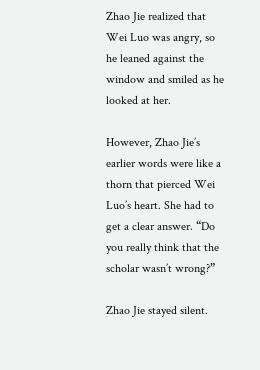Zhao Jie realized that Wei Luo was angry, so he leaned against the window and smiled as he looked at her.

However, Zhao Jie’s earlier words were like a thorn that pierced Wei Luo’s heart. She had to get a clear answer. “Do you really think that the scholar wasn’t wrong?”

Zhao Jie stayed silent.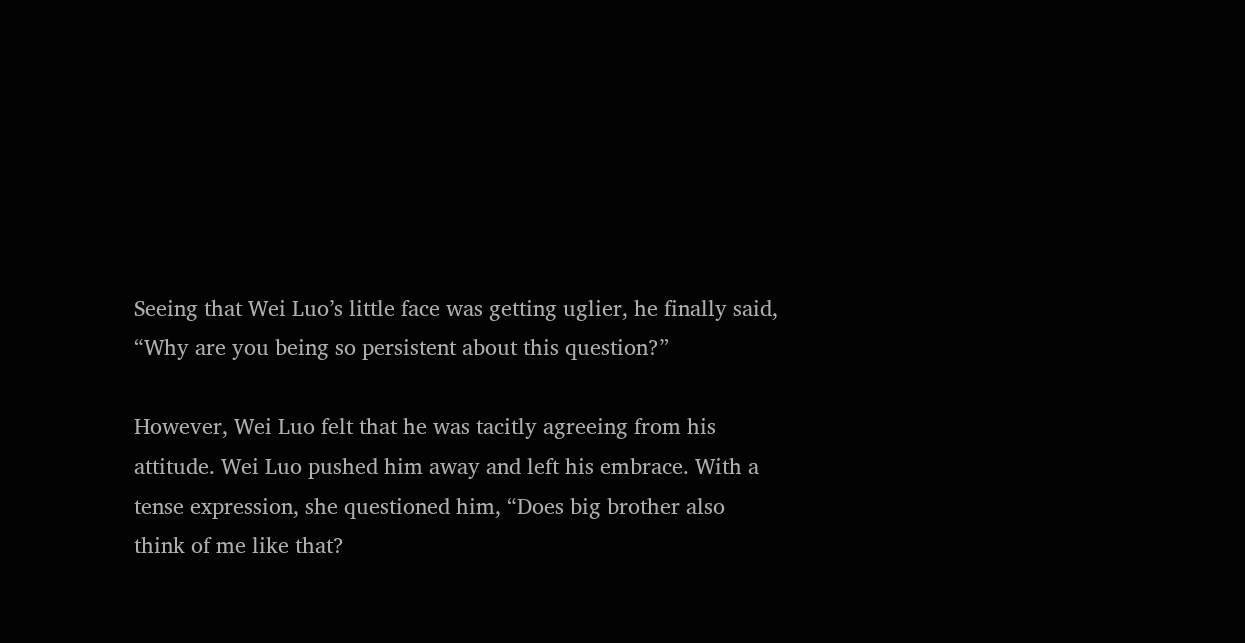Seeing that Wei Luo’s little face was getting uglier, he finally said, “Why are you being so persistent about this question?”

However, Wei Luo felt that he was tacitly agreeing from his attitude. Wei Luo pushed him away and left his embrace. With a tense expression, she questioned him, “Does big brother also think of me like that?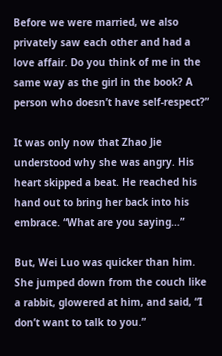Before we were married, we also privately saw each other and had a love affair. Do you think of me in the same way as the girl in the book? A person who doesn’t have self-respect?”

It was only now that Zhao Jie understood why she was angry. His heart skipped a beat. He reached his hand out to bring her back into his embrace. “What are you saying…”

But, Wei Luo was quicker than him. She jumped down from the couch like a rabbit, glowered at him, and said, “I don’t want to talk to you.”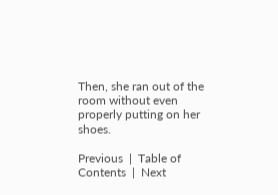Then, she ran out of the room without even properly putting on her shoes.

Previous  |  Table of Contents  |  Next